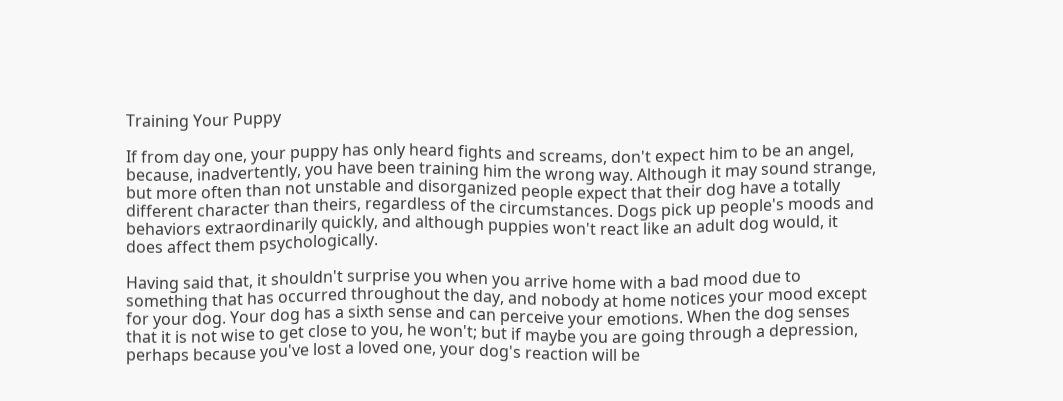Training Your Puppy

If from day one, your puppy has only heard fights and screams, don't expect him to be an angel, because, inadvertently, you have been training him the wrong way. Although it may sound strange, but more often than not unstable and disorganized people expect that their dog have a totally different character than theirs, regardless of the circumstances. Dogs pick up people's moods and behaviors extraordinarily quickly, and although puppies won't react like an adult dog would, it does affect them psychologically.

Having said that, it shouldn't surprise you when you arrive home with a bad mood due to something that has occurred throughout the day, and nobody at home notices your mood except for your dog. Your dog has a sixth sense and can perceive your emotions. When the dog senses that it is not wise to get close to you, he won't; but if maybe you are going through a depression, perhaps because you've lost a loved one, your dog's reaction will be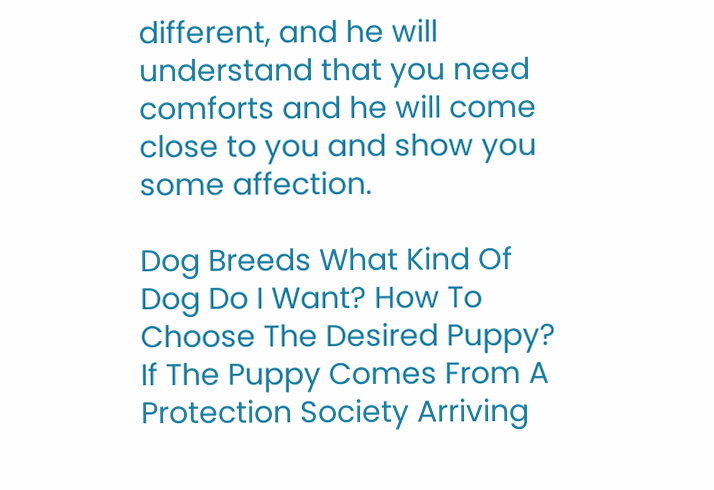different, and he will understand that you need comforts and he will come close to you and show you some affection.

Dog Breeds What Kind Of Dog Do I Want? How To Choose The Desired Puppy? If The Puppy Comes From A Protection Society Arriving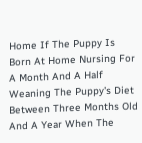Home If The Puppy Is Born At Home Nursing For A Month And A Half Weaning The Puppy's Diet Between Three Months Old And A Year When The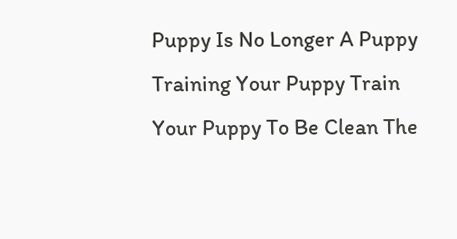Puppy Is No Longer A Puppy Training Your Puppy Train Your Puppy To Be Clean The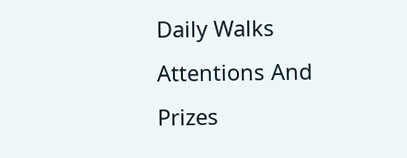Daily Walks Attentions And Prizes